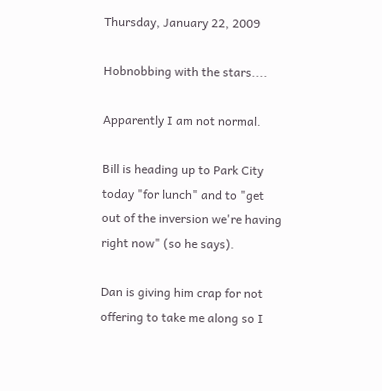Thursday, January 22, 2009

Hobnobbing with the stars....

Apparently I am not normal.

Bill is heading up to Park City today "for lunch" and to "get out of the inversion we're having right now" (so he says).

Dan is giving him crap for not offering to take me along so I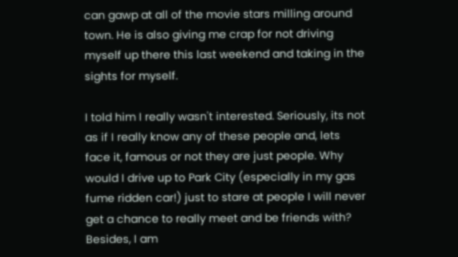can gawp at all of the movie stars milling around town. He is also giving me crap for not driving myself up there this last weekend and taking in the sights for myself.

I told him I really wasn't interested. Seriously, its not as if I really know any of these people and, lets face it, famous or not they are just people. Why would I drive up to Park City (especially in my gas fume ridden car!) just to stare at people I will never get a chance to really meet and be friends with? Besides, I am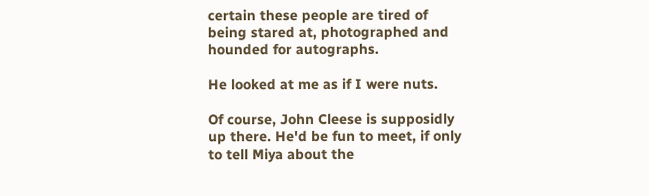certain these people are tired of being stared at, photographed and hounded for autographs.

He looked at me as if I were nuts.

Of course, John Cleese is supposidly up there. He'd be fun to meet, if only to tell Miya about the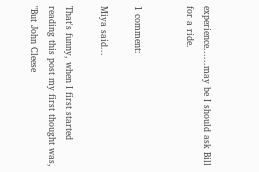experience......may be I should ask Bill for a ride.


1 comment:

Miya said...

That's funny, when I first started reading this post my first thought was, "But John Cleese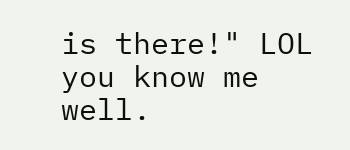is there!" LOL you know me well.